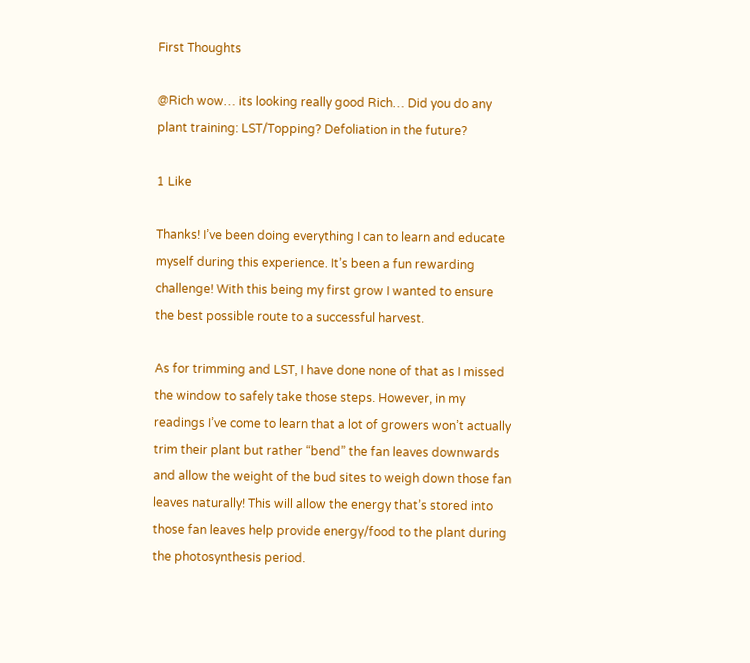First Thoughts

@Rich wow… its looking really good Rich… Did you do any plant training: LST/Topping? Defoliation in the future?

1 Like

Thanks! I’ve been doing everything I can to learn and educate myself during this experience. It’s been a fun rewarding challenge! With this being my first grow I wanted to ensure the best possible route to a successful harvest.

As for trimming and LST, I have done none of that as I missed the window to safely take those steps. However, in my readings I’ve come to learn that a lot of growers won’t actually trim their plant but rather “bend” the fan leaves downwards and allow the weight of the bud sites to weigh down those fan leaves naturally! This will allow the energy that’s stored into those fan leaves help provide energy/food to the plant during the photosynthesis period.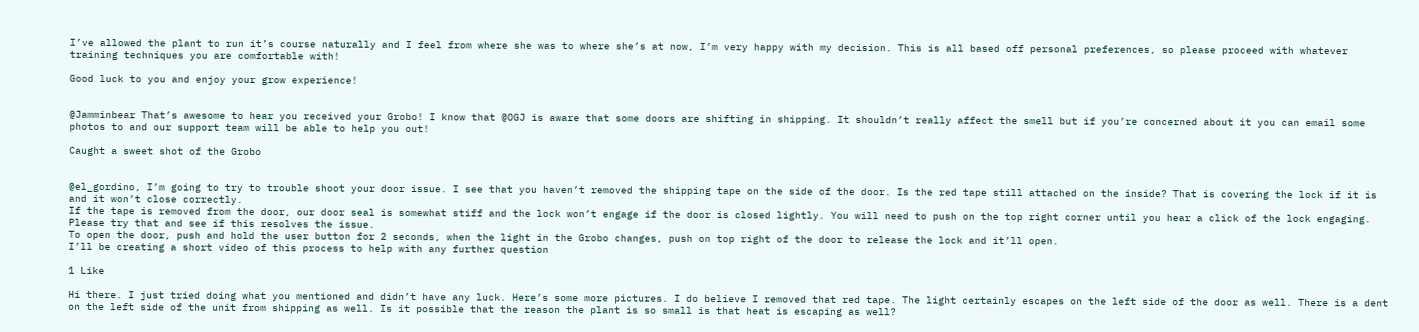I’ve allowed the plant to run it’s course naturally and I feel from where she was to where she’s at now, I’m very happy with my decision. This is all based off personal preferences, so please proceed with whatever training techniques you are comfortable with!

Good luck to you and enjoy your grow experience!


@Jamminbear That’s awesome to hear you received your Grobo! I know that @OGJ is aware that some doors are shifting in shipping. It shouldn’t really affect the smell but if you’re concerned about it you can email some photos to and our support team will be able to help you out!

Caught a sweet shot of the Grobo


@el_gordino, I’m going to try to trouble shoot your door issue. I see that you haven’t removed the shipping tape on the side of the door. Is the red tape still attached on the inside? That is covering the lock if it is and it won’t close correctly.
If the tape is removed from the door, our door seal is somewhat stiff and the lock won’t engage if the door is closed lightly. You will need to push on the top right corner until you hear a click of the lock engaging. Please try that and see if this resolves the issue.
To open the door, push and hold the user button for 2 seconds, when the light in the Grobo changes, push on top right of the door to release the lock and it’ll open.
I’ll be creating a short video of this process to help with any further question

1 Like

Hi there. I just tried doing what you mentioned and didn’t have any luck. Here’s some more pictures. I do believe I removed that red tape. The light certainly escapes on the left side of the door as well. There is a dent on the left side of the unit from shipping as well. Is it possible that the reason the plant is so small is that heat is escaping as well?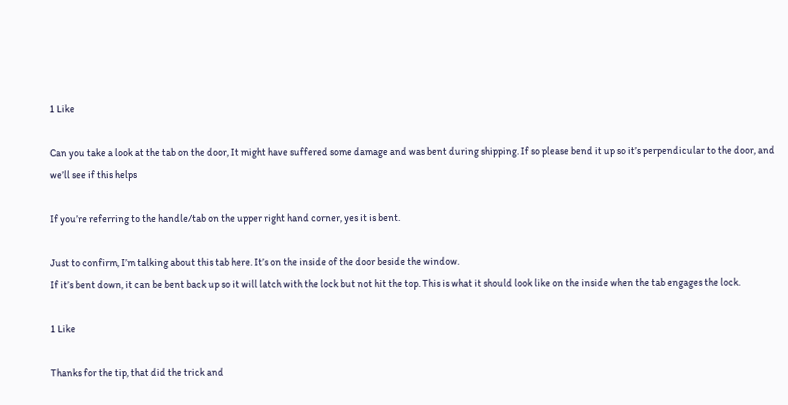1 Like

Can you take a look at the tab on the door, It might have suffered some damage and was bent during shipping. If so please bend it up so it’s perpendicular to the door, and we’ll see if this helps

If you’re referring to the handle/tab on the upper right hand corner, yes it is bent.

Just to confirm, I’m talking about this tab here. It’s on the inside of the door beside the window.
If it’s bent down, it can be bent back up so it will latch with the lock but not hit the top. This is what it should look like on the inside when the tab engages the lock.

1 Like

Thanks for the tip, that did the trick and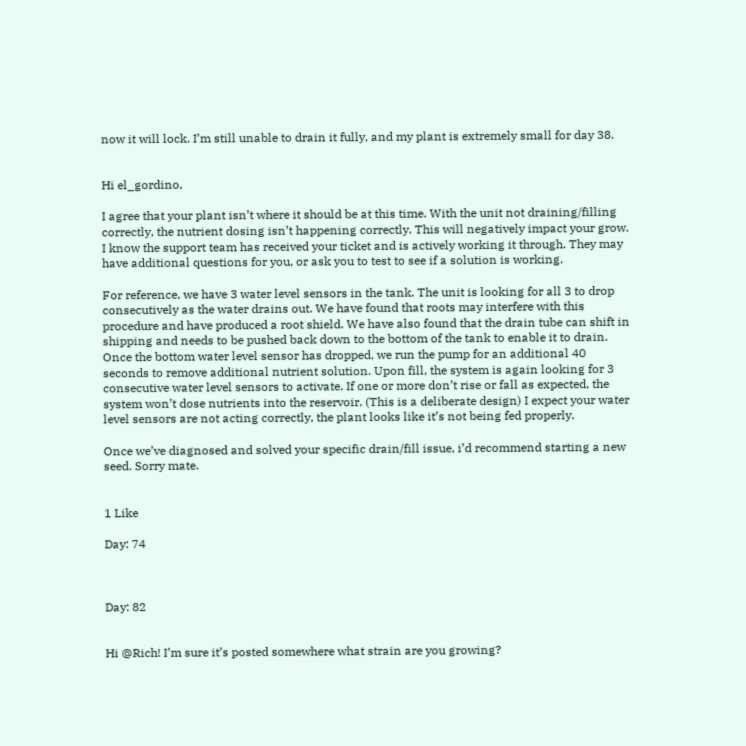now it will lock. I’m still unable to drain it fully, and my plant is extremely small for day 38.


Hi el_gordino,

I agree that your plant isn’t where it should be at this time. With the unit not draining/filling correctly, the nutrient dosing isn’t happening correctly. This will negatively impact your grow. I know the support team has received your ticket and is actively working it through. They may have additional questions for you, or ask you to test to see if a solution is working.

For reference, we have 3 water level sensors in the tank. The unit is looking for all 3 to drop consecutively as the water drains out. We have found that roots may interfere with this procedure and have produced a root shield. We have also found that the drain tube can shift in shipping and needs to be pushed back down to the bottom of the tank to enable it to drain. Once the bottom water level sensor has dropped, we run the pump for an additional 40 seconds to remove additional nutrient solution. Upon fill, the system is again looking for 3 consecutive water level sensors to activate. If one or more don’t rise or fall as expected, the system won’t dose nutrients into the reservoir. (This is a deliberate design) I expect your water level sensors are not acting correctly, the plant looks like it’s not being fed properly.

Once we’ve diagnosed and solved your specific drain/fill issue, i’d recommend starting a new seed. Sorry mate.


1 Like

Day: 74



Day: 82


Hi @Rich! I’m sure it’s posted somewhere what strain are you growing?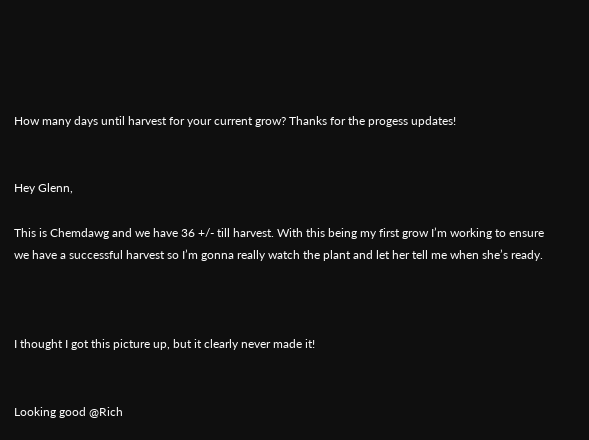How many days until harvest for your current grow? Thanks for the progess updates!


Hey Glenn,

This is Chemdawg and we have 36 +/- till harvest. With this being my first grow I’m working to ensure we have a successful harvest so I’m gonna really watch the plant and let her tell me when she’s ready.



I thought I got this picture up, but it clearly never made it!


Looking good @Rich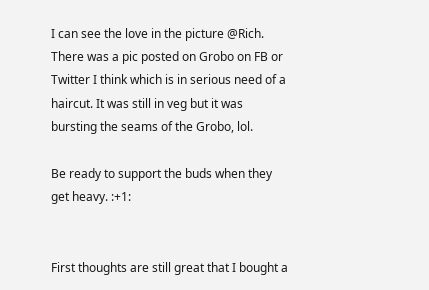I can see the love in the picture @Rich. There was a pic posted on Grobo on FB or Twitter I think which is in serious need of a haircut. It was still in veg but it was bursting the seams of the Grobo, lol.

Be ready to support the buds when they get heavy. :+1:


First thoughts are still great that I bought a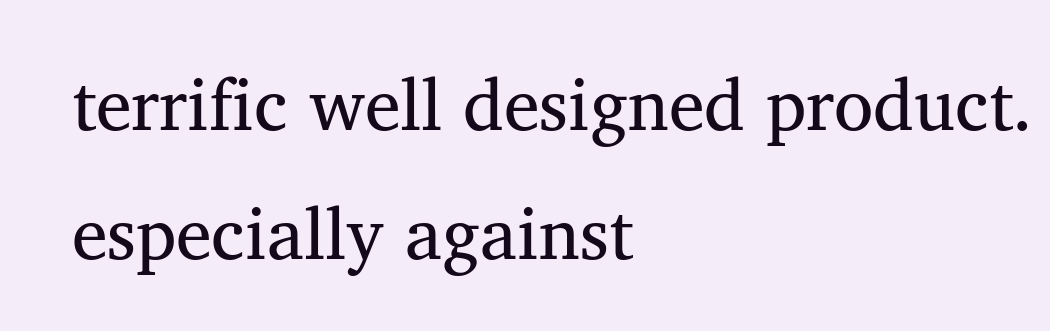terrific well designed product. especially against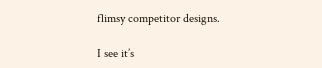flimsy competitor designs.

I see it’s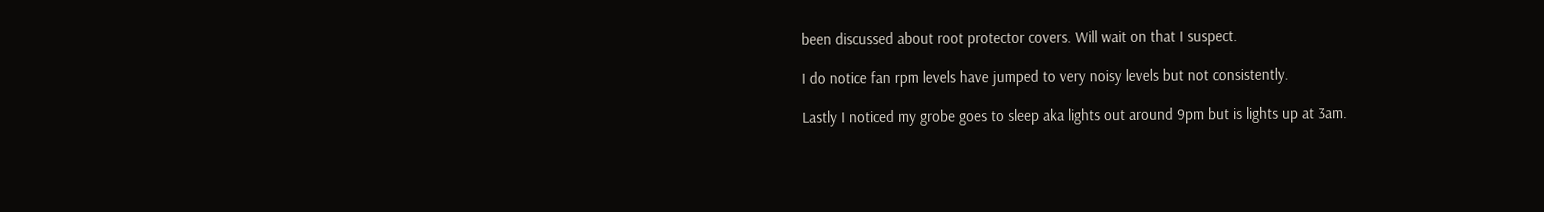been discussed about root protector covers. Will wait on that I suspect.

I do notice fan rpm levels have jumped to very noisy levels but not consistently.

Lastly I noticed my grobe goes to sleep aka lights out around 9pm but is lights up at 3am.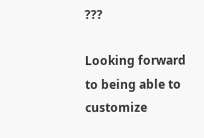???

Looking forward to being able to customize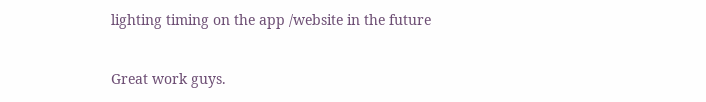lighting timing on the app /website in the future

Great work guys.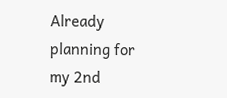Already planning for my 2nd